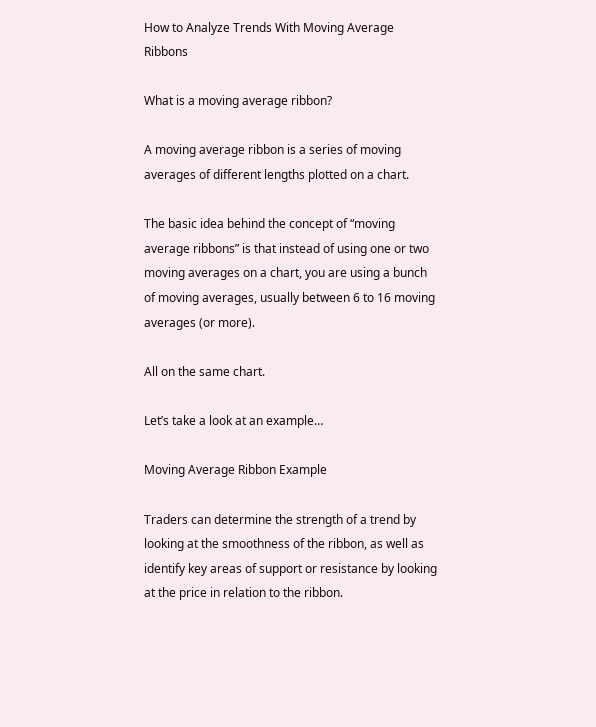How to Analyze Trends With Moving Average Ribbons

What is a moving average ribbon?

A moving average ribbon is a series of moving averages of different lengths plotted on a chart.

The basic idea behind the concept of “moving average ribbons” is that instead of using one or two moving averages on a chart, you are using a bunch of moving averages, usually between 6 to 16 moving averages (or more).

All on the same chart.

Let’s take a look at an example…

Moving Average Ribbon Example

Traders can determine the strength of a trend by looking at the smoothness of the ribbon, as well as identify key areas of support or resistance by looking at the price in relation to the ribbon.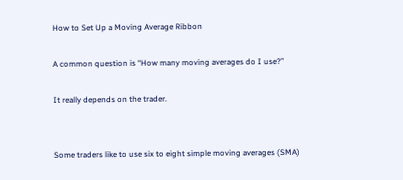How to Set Up a Moving Average Ribbon

A common question is “How many moving averages do I use?”

It really depends on the trader.


Some traders like to use six to eight simple moving averages (SMA)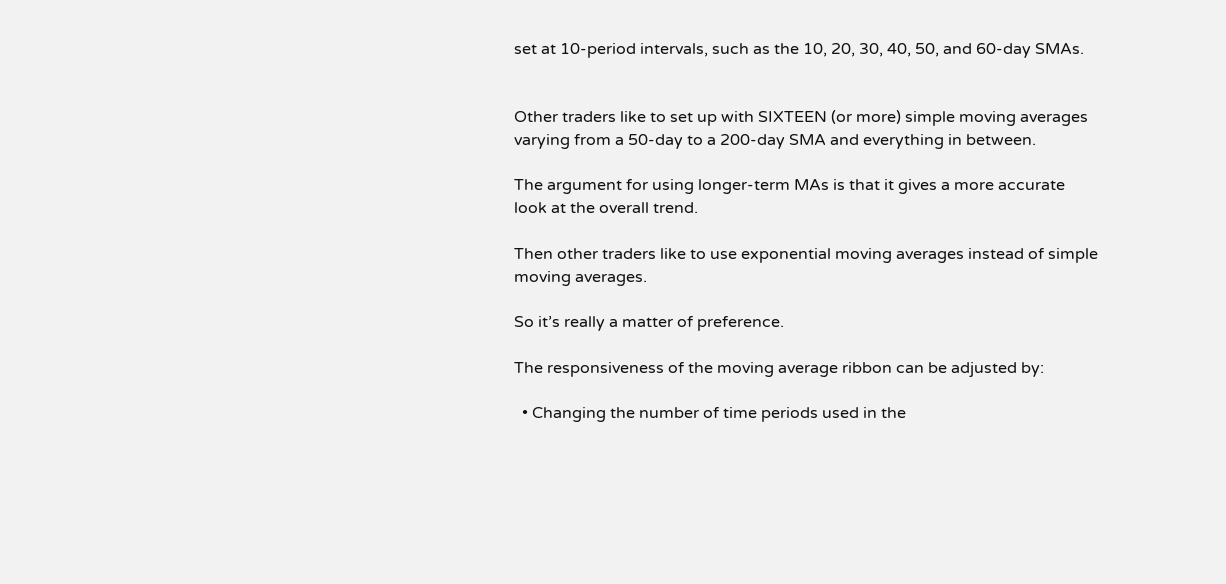set at 10-period intervals, such as the 10, 20, 30, 40, 50, and 60-day SMAs.


Other traders like to set up with SIXTEEN (or more) simple moving averages varying from a 50-day to a 200-day SMA and everything in between.

The argument for using longer-term MAs is that it gives a more accurate look at the overall trend.

Then other traders like to use exponential moving averages instead of simple moving averages.

So it’s really a matter of preference.

The responsiveness of the moving average ribbon can be adjusted by:

  • Changing the number of time periods used in the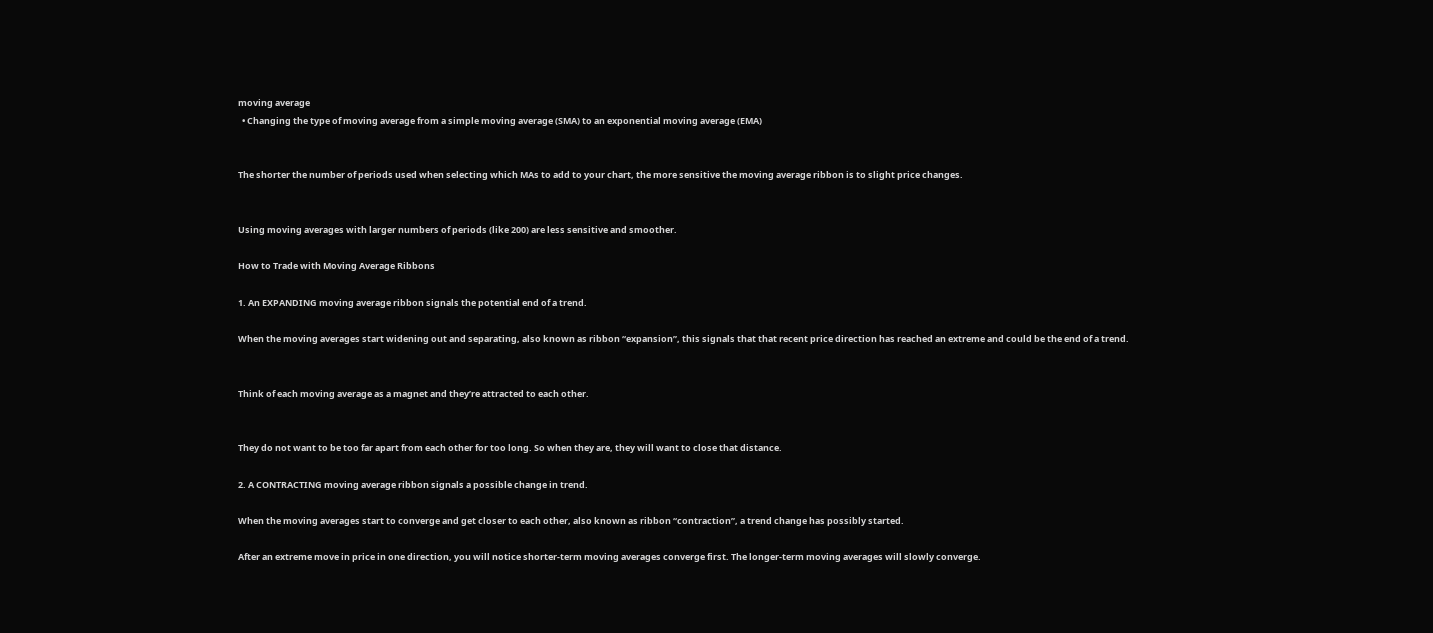moving average
  • Changing the type of moving average from a simple moving average (SMA) to an exponential moving average (EMA)


The shorter the number of periods used when selecting which MAs to add to your chart, the more sensitive the moving average ribbon is to slight price changes.


Using moving averages with larger numbers of periods (like 200) are less sensitive and smoother.

How to Trade with Moving Average Ribbons

1. An EXPANDING moving average ribbon signals the potential end of a trend.

When the moving averages start widening out and separating, also known as ribbon “expansion”, this signals that that recent price direction has reached an extreme and could be the end of a trend.


Think of each moving average as a magnet and they’re attracted to each other.


They do not want to be too far apart from each other for too long. So when they are, they will want to close that distance.

2. A CONTRACTING moving average ribbon signals a possible change in trend.

When the moving averages start to converge and get closer to each other, also known as ribbon “contraction”, a trend change has possibly started.

After an extreme move in price in one direction, you will notice shorter-term moving averages converge first. The longer-term moving averages will slowly converge.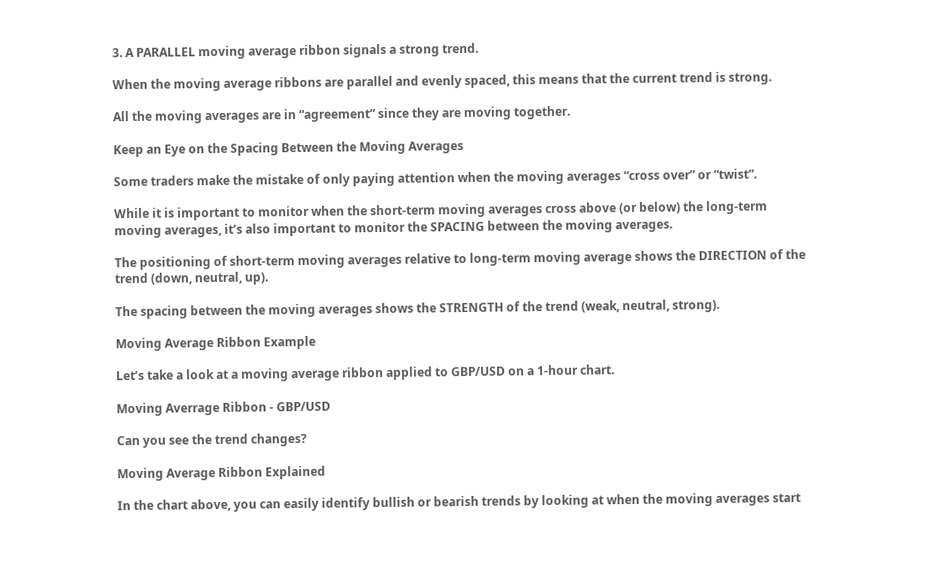3. A PARALLEL moving average ribbon signals a strong trend.

When the moving average ribbons are parallel and evenly spaced, this means that the current trend is strong.

All the moving averages are in “agreement” since they are moving together.

Keep an Eye on the Spacing Between the Moving Averages

Some traders make the mistake of only paying attention when the moving averages “cross over” or “twist”.

While it is important to monitor when the short-term moving averages cross above (or below) the long-term moving averages, it’s also important to monitor the SPACING between the moving averages.

The positioning of short-term moving averages relative to long-term moving average shows the DIRECTION of the trend (down, neutral, up).

The spacing between the moving averages shows the STRENGTH of the trend (weak, neutral, strong).

Moving Average Ribbon Example

Let’s take a look at a moving average ribbon applied to GBP/USD on a 1-hour chart.

Moving Averrage Ribbon - GBP/USD

Can you see the trend changes?

Moving Average Ribbon Explained

In the chart above, you can easily identify bullish or bearish trends by looking at when the moving averages start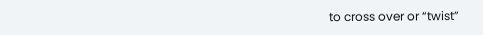to cross over or “twist”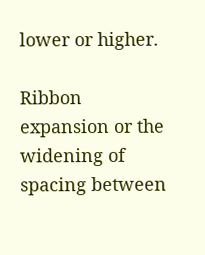lower or higher.

Ribbon expansion or the widening of spacing between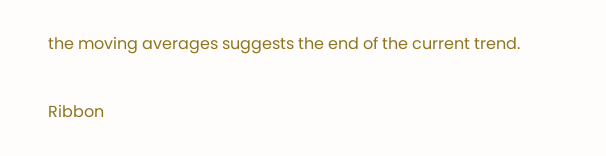the moving averages suggests the end of the current trend.

Ribbon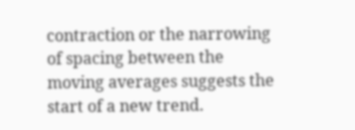contraction or the narrowing of spacing between the moving averages suggests the start of a new trend.